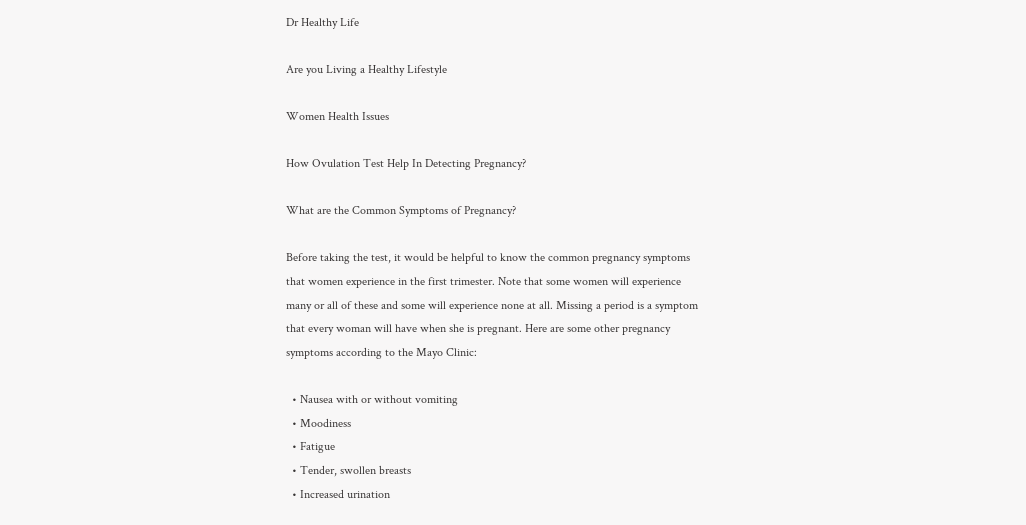Dr Healthy Life

Are you Living a Healthy Lifestyle

Women Health Issues

How Ovulation Test Help In Detecting Pregnancy?

What are the Common Symptoms of Pregnancy?

Before taking the test, it would be helpful to know the common pregnancy symptoms that women experience in the first trimester. Note that some women will experience many or all of these and some will experience none at all. Missing a period is a symptom that every woman will have when she is pregnant. Here are some other pregnancy symptoms according to the Mayo Clinic:

  • Nausea with or without vomiting
  • Moodiness
  • Fatigue
  • Tender, swollen breasts
  • Increased urination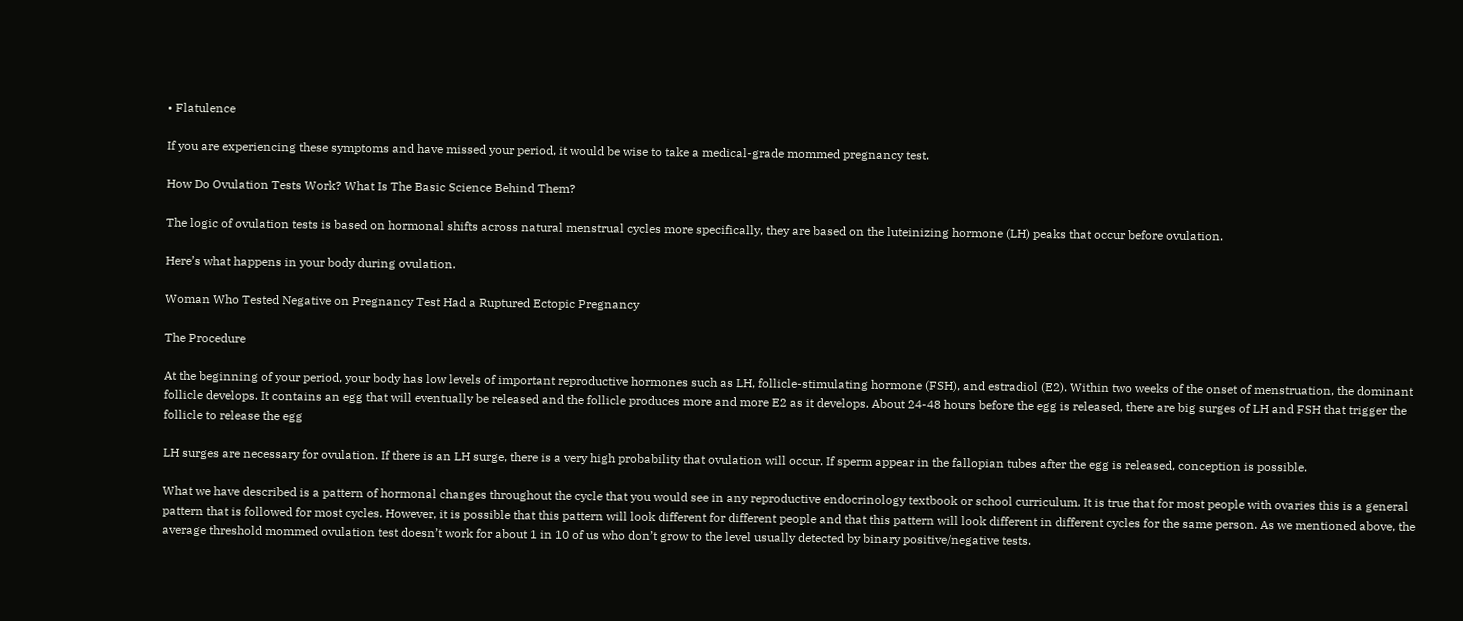• Flatulence

If you are experiencing these symptoms and have missed your period, it would be wise to take a medical-grade mommed pregnancy test.

How Do Ovulation Tests Work? What Is The Basic Science Behind Them?

The logic of ovulation tests is based on hormonal shifts across natural menstrual cycles more specifically, they are based on the luteinizing hormone (LH) peaks that occur before ovulation.

Here’s what happens in your body during ovulation.

Woman Who Tested Negative on Pregnancy Test Had a Ruptured Ectopic Pregnancy

The Procedure

At the beginning of your period, your body has low levels of important reproductive hormones such as LH, follicle-stimulating hormone (FSH), and estradiol (E2). Within two weeks of the onset of menstruation, the dominant follicle develops. It contains an egg that will eventually be released and the follicle produces more and more E2 as it develops. About 24-48 hours before the egg is released, there are big surges of LH and FSH that trigger the follicle to release the egg

LH surges are necessary for ovulation. If there is an LH surge, there is a very high probability that ovulation will occur. If sperm appear in the fallopian tubes after the egg is released, conception is possible.

What we have described is a pattern of hormonal changes throughout the cycle that you would see in any reproductive endocrinology textbook or school curriculum. It is true that for most people with ovaries this is a general pattern that is followed for most cycles. However, it is possible that this pattern will look different for different people and that this pattern will look different in different cycles for the same person. As we mentioned above, the average threshold mommed ovulation test doesn’t work for about 1 in 10 of us who don’t grow to the level usually detected by binary positive/negative tests.